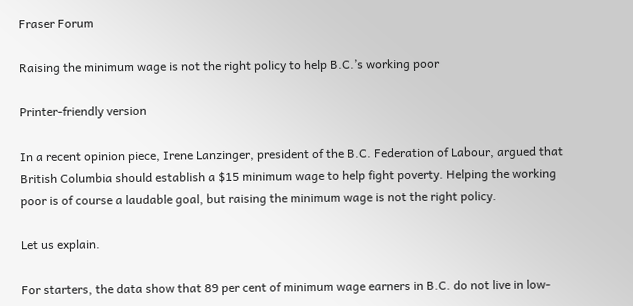Fraser Forum

Raising the minimum wage is not the right policy to help B.C.’s working poor

Printer-friendly version

In a recent opinion piece, Irene Lanzinger, president of the B.C. Federation of Labour, argued that British Columbia should establish a $15 minimum wage to help fight poverty. Helping the working poor is of course a laudable goal, but raising the minimum wage is not the right policy.

Let us explain.

For starters, the data show that 89 per cent of minimum wage earners in B.C. do not live in low-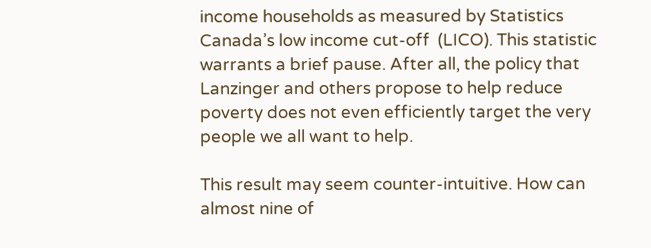income households as measured by Statistics Canada’s low income cut-off  (LICO). This statistic warrants a brief pause. After all, the policy that Lanzinger and others propose to help reduce poverty does not even efficiently target the very people we all want to help.

This result may seem counter-intuitive. How can almost nine of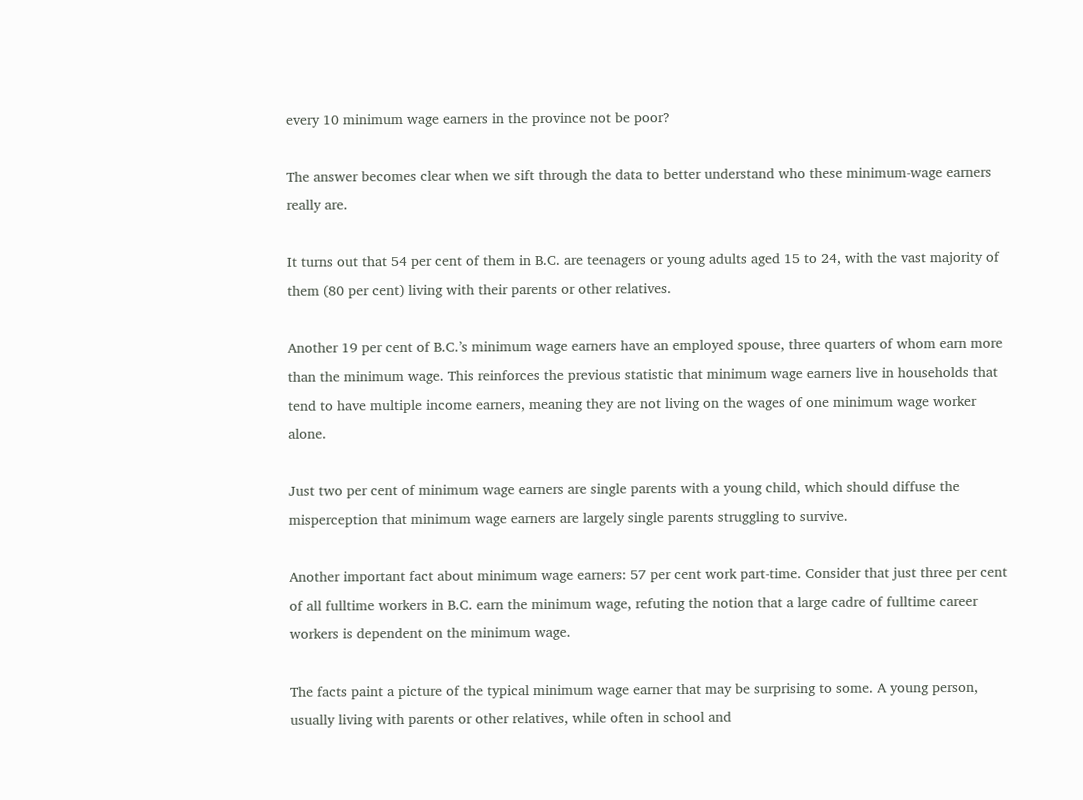every 10 minimum wage earners in the province not be poor?

The answer becomes clear when we sift through the data to better understand who these minimum-wage earners really are.

It turns out that 54 per cent of them in B.C. are teenagers or young adults aged 15 to 24, with the vast majority of them (80 per cent) living with their parents or other relatives.

Another 19 per cent of B.C.’s minimum wage earners have an employed spouse, three quarters of whom earn more than the minimum wage. This reinforces the previous statistic that minimum wage earners live in households that tend to have multiple income earners, meaning they are not living on the wages of one minimum wage worker alone.

Just two per cent of minimum wage earners are single parents with a young child, which should diffuse the misperception that minimum wage earners are largely single parents struggling to survive.

Another important fact about minimum wage earners: 57 per cent work part-time. Consider that just three per cent of all fulltime workers in B.C. earn the minimum wage, refuting the notion that a large cadre of fulltime career workers is dependent on the minimum wage.

The facts paint a picture of the typical minimum wage earner that may be surprising to some. A young person, usually living with parents or other relatives, while often in school and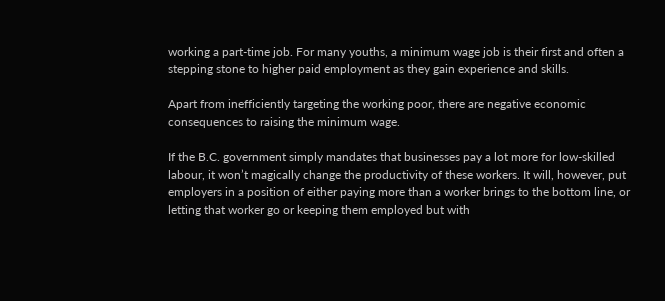working a part-time job. For many youths, a minimum wage job is their first and often a stepping stone to higher paid employment as they gain experience and skills.

Apart from inefficiently targeting the working poor, there are negative economic consequences to raising the minimum wage.

If the B.C. government simply mandates that businesses pay a lot more for low-skilled labour, it won’t magically change the productivity of these workers. It will, however, put employers in a position of either paying more than a worker brings to the bottom line, or letting that worker go or keeping them employed but with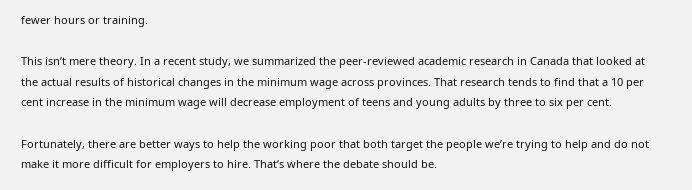fewer hours or training.

This isn’t mere theory. In a recent study, we summarized the peer-reviewed academic research in Canada that looked at the actual results of historical changes in the minimum wage across provinces. That research tends to find that a 10 per cent increase in the minimum wage will decrease employment of teens and young adults by three to six per cent.

Fortunately, there are better ways to help the working poor that both target the people we’re trying to help and do not make it more difficult for employers to hire. That’s where the debate should be.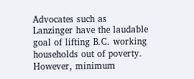Advocates such as Lanzinger have the laudable goal of lifting B.C. working households out of poverty. However, minimum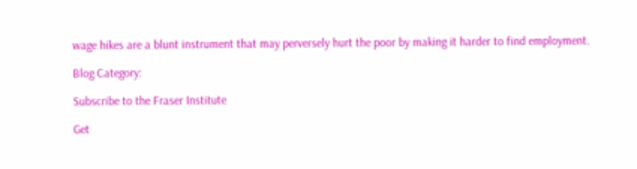wage hikes are a blunt instrument that may perversely hurt the poor by making it harder to find employment.

Blog Category:

Subscribe to the Fraser Institute

Get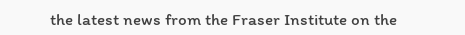the latest news from the Fraser Institute on the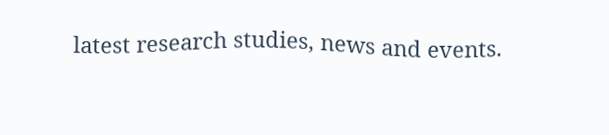latest research studies, news and events.